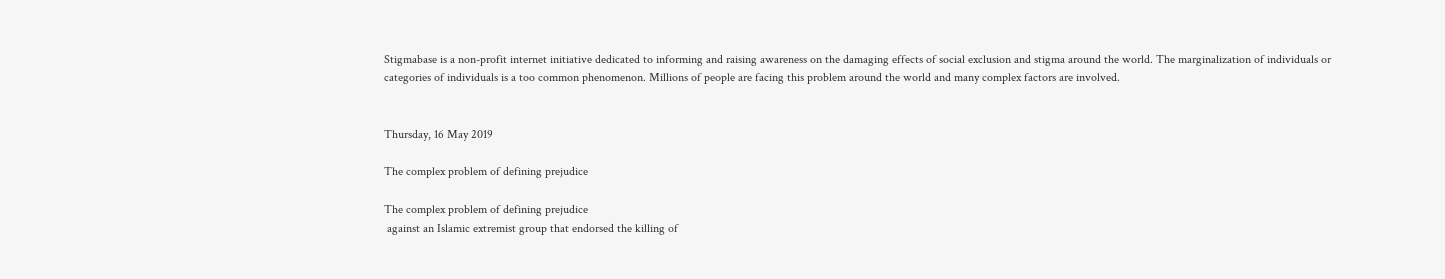Stigmabase is a non-profit internet initiative dedicated to informing and raising awareness on the damaging effects of social exclusion and stigma around the world. The marginalization of individuals or categories of individuals is a too common phenomenon. Millions of people are facing this problem around the world and many complex factors are involved.


Thursday, 16 May 2019

The complex problem of defining prejudice

The complex problem of defining prejudice
 against an Islamic extremist group that endorsed the killing of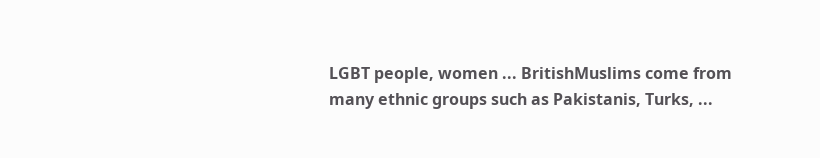LGBT people, women ... BritishMuslims come from many ethnic groups such as Pakistanis, Turks, ...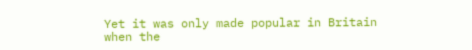Yet it was only made popular in Britain when the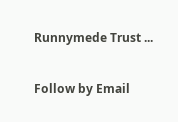Runnymede Trust ...

Follow by Email